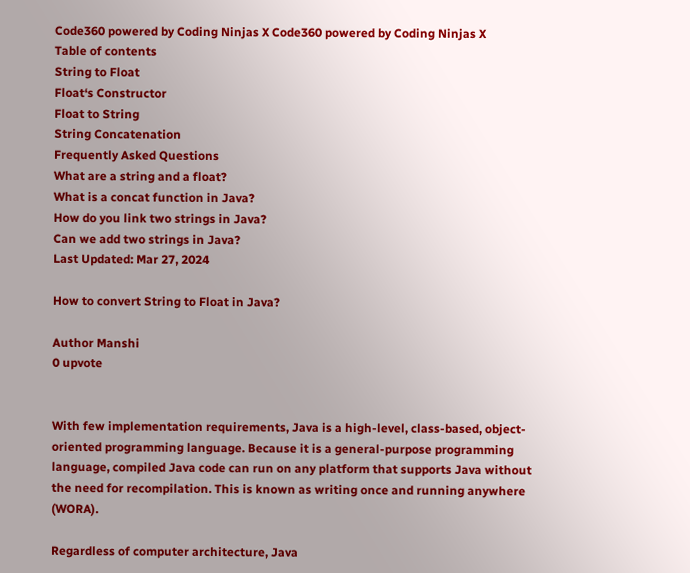Code360 powered by Coding Ninjas X Code360 powered by Coding Ninjas X
Table of contents
String to Float
Float‘s Constructor
Float to String
String Concatenation
Frequently Asked Questions
What are a string and a float?
What is a concat function in Java?
How do you link two strings in Java?
Can we add two strings in Java?
Last Updated: Mar 27, 2024

How to convert String to Float in Java?

Author Manshi
0 upvote


With few implementation requirements, Java is a high-level, class-based, object-oriented programming language. Because it is a general-purpose programming language, compiled Java code can run on any platform that supports Java without the need for recompilation. This is known as writing once and running anywhere (WORA).

Regardless of computer architecture, Java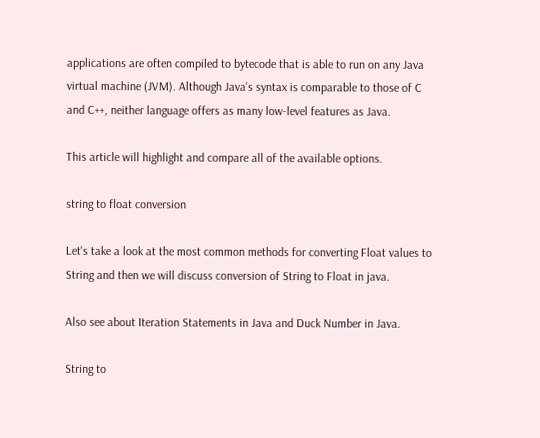applications are often compiled to bytecode that is able to run on any Java virtual machine (JVM). Although Java's syntax is comparable to those of C and C++, neither language offers as many low-level features as Java.

This article will highlight and compare all of the available options.

string to float conversion

Let's take a look at the most common methods for converting Float values to String and then we will discuss conversion of String to Float in java.

Also see about Iteration Statements in Java and Duck Number in Java.

String to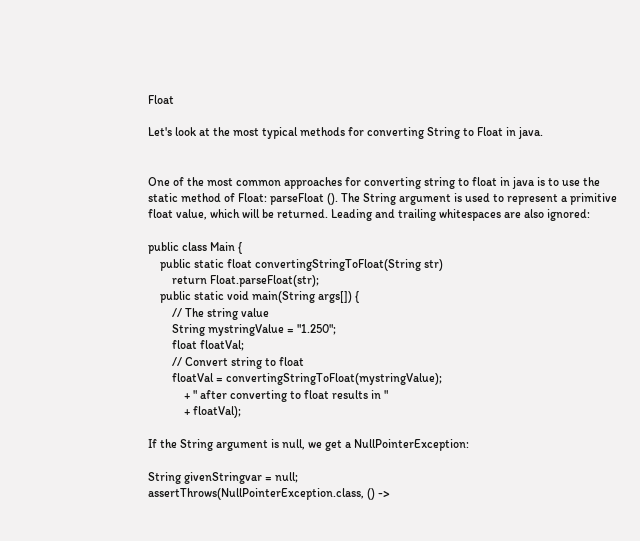Float

Let's look at the most typical methods for converting String to Float in java.


One of the most common approaches for converting string to float in java is to use the static method of Float: parseFloat (). The String argument is used to represent a primitive float value, which will be returned. Leading and trailing whitespaces are also ignored:

public class Main {
    public static float convertingStringToFloat(String str)
        return Float.parseFloat(str);
    public static void main(String args[]) {
        // The string value
        String mystringValue = "1.250";
        float floatVal;
        // Convert string to float
        floatVal = convertingStringToFloat(mystringValue);
            + " after converting to float results in "
            + floatVal);

If the String argument is null, we get a NullPointerException:

String givenStringvar = null;
assertThrows(NullPointerException.class, () ->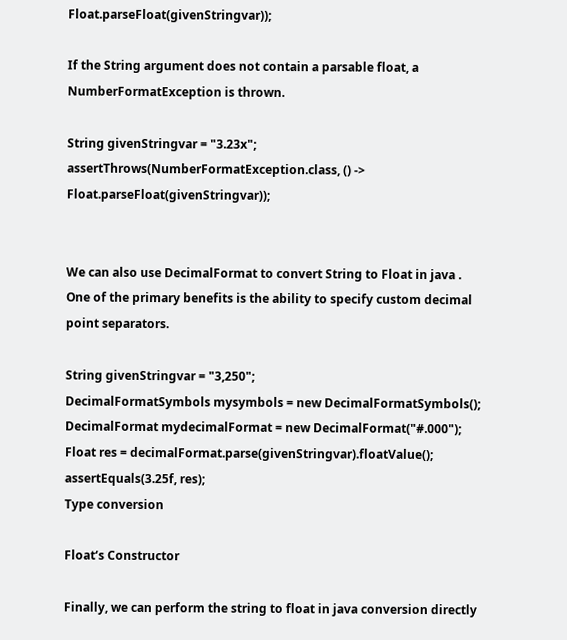Float.parseFloat(givenStringvar));

If the String argument does not contain a parsable float, a NumberFormatException is thrown.

String givenStringvar = "3.23x";
assertThrows(NumberFormatException.class, () -> Float.parseFloat(givenStringvar));


We can also use DecimalFormat to convert String to Float in java . One of the primary benefits is the ability to specify custom decimal point separators.

String givenStringvar = "3,250";
DecimalFormatSymbols mysymbols = new DecimalFormatSymbols();
DecimalFormat mydecimalFormat = new DecimalFormat("#.000");
Float res = decimalFormat.parse(givenStringvar).floatValue();
assertEquals(3.25f, res);
Type conversion

Float‘s Constructor

Finally, we can perform the string to float in java conversion directly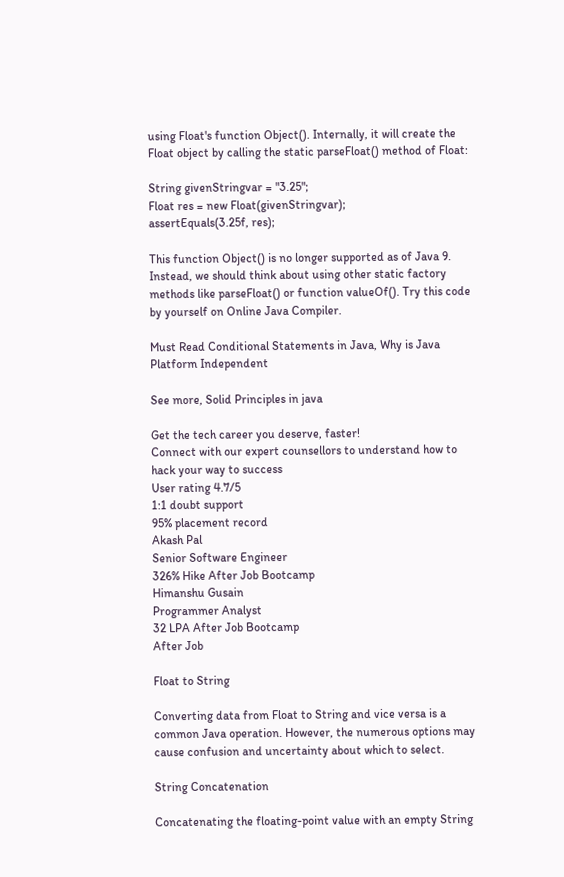using Float's function Object(). Internally, it will create the Float object by calling the static parseFloat() method of Float:

String givenStringvar = "3.25";
Float res = new Float(givenStringvar);
assertEquals(3.25f, res);

This function Object() is no longer supported as of Java 9. Instead, we should think about using other static factory methods like parseFloat() or function valueOf(). Try this code by yourself on Online Java Compiler.

Must Read Conditional Statements in Java, Why is Java Platform Independent

See more, Solid Principles in java

Get the tech career you deserve, faster!
Connect with our expert counsellors to understand how to hack your way to success
User rating 4.7/5
1:1 doubt support
95% placement record
Akash Pal
Senior Software Engineer
326% Hike After Job Bootcamp
Himanshu Gusain
Programmer Analyst
32 LPA After Job Bootcamp
After Job

Float to String

Converting data from Float to String and vice versa is a common Java operation. However, the numerous options may cause confusion and uncertainty about which to select.

String Concatenation

Concatenating the floating-point value with an empty String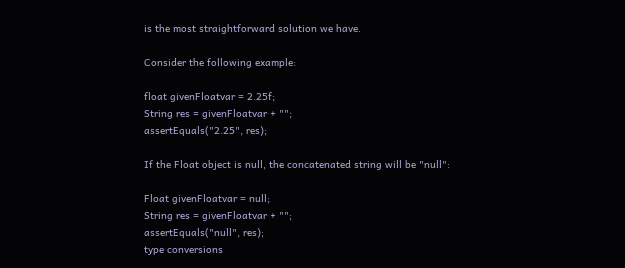is the most straightforward solution we have.

Consider the following example:

float givenFloatvar = 2.25f;
String res = givenFloatvar + "";
assertEquals("2.25", res);

If the Float object is null, the concatenated string will be "null":

Float givenFloatvar = null;
String res = givenFloatvar + "";
assertEquals("null", res);
type conversions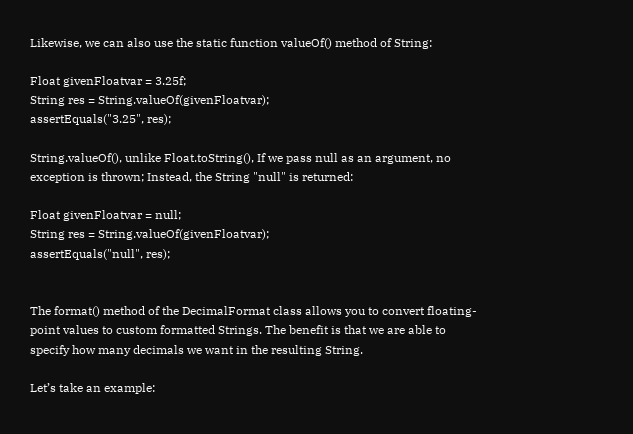Likewise, we can also use the static function valueOf() method of String:

Float givenFloatvar = 3.25f;
String res = String.valueOf(givenFloatvar);
assertEquals("3.25", res);

String.valueOf(), unlike Float.toString(), If we pass null as an argument, no exception is thrown; Instead, the String "null" is returned:

Float givenFloatvar = null;
String res = String.valueOf(givenFloatvar);
assertEquals("null", res);


The format() method of the DecimalFormat class allows you to convert floating-point values to custom formatted Strings. The benefit is that we are able to specify how many decimals we want in the resulting String.

Let’s take an example: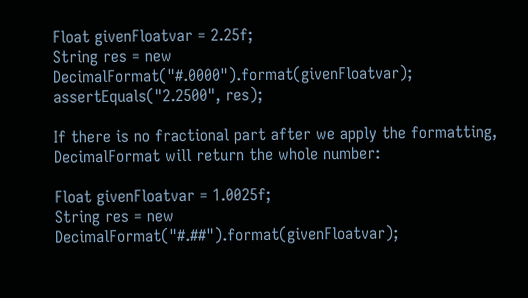Float givenFloatvar = 2.25f;
String res = new DecimalFormat("#.0000").format(givenFloatvar);
assertEquals("2.2500", res);

If there is no fractional part after we apply the formatting, DecimalFormat will return the whole number:

Float givenFloatvar = 1.0025f;
String res = new DecimalFormat("#.##").format(givenFloatvar);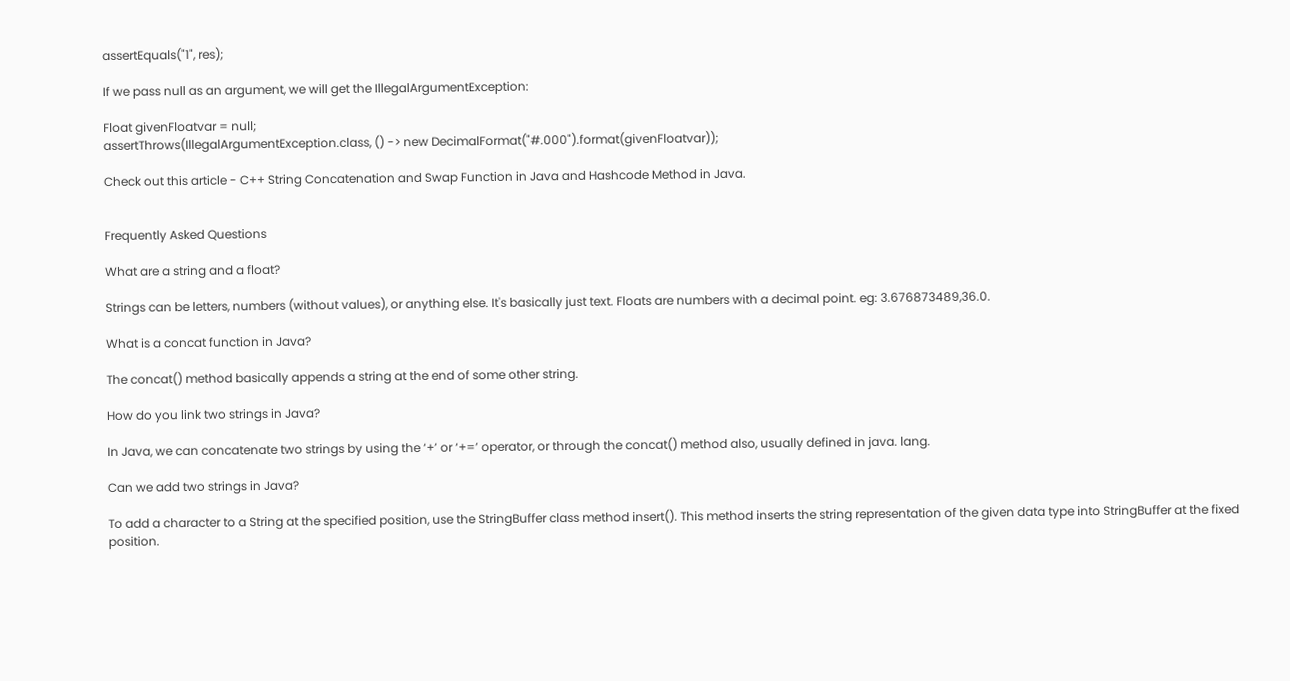assertEquals("1", res);

If we pass null as an argument, we will get the IllegalArgumentException:

Float givenFloatvar = null;
assertThrows(IllegalArgumentException.class, () -> new DecimalFormat("#.000").format(givenFloatvar));

Check out this article - C++ String Concatenation and Swap Function in Java and Hashcode Method in Java.


Frequently Asked Questions

What are a string and a float?

Strings can be letters, numbers (without values), or anything else. It's basically just text. Floats are numbers with a decimal point. eg: 3.676873489,36.0.

What is a concat function in Java?

The concat() method basically appends a string at the end of some other string.

How do you link two strings in Java?

In Java, we can concatenate two strings by using the ‘+’ or ‘+=’ operator, or through the concat() method also, usually defined in java. lang.

Can we add two strings in Java?

To add a character to a String at the specified position, use the StringBuffer class method insert(). This method inserts the string representation of the given data type into StringBuffer at the fixed position.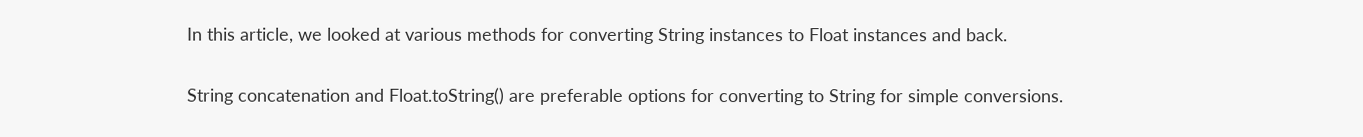In this article, we looked at various methods for converting String instances to Float instances and back.

String concatenation and Float.toString() are preferable options for converting to String for simple conversions.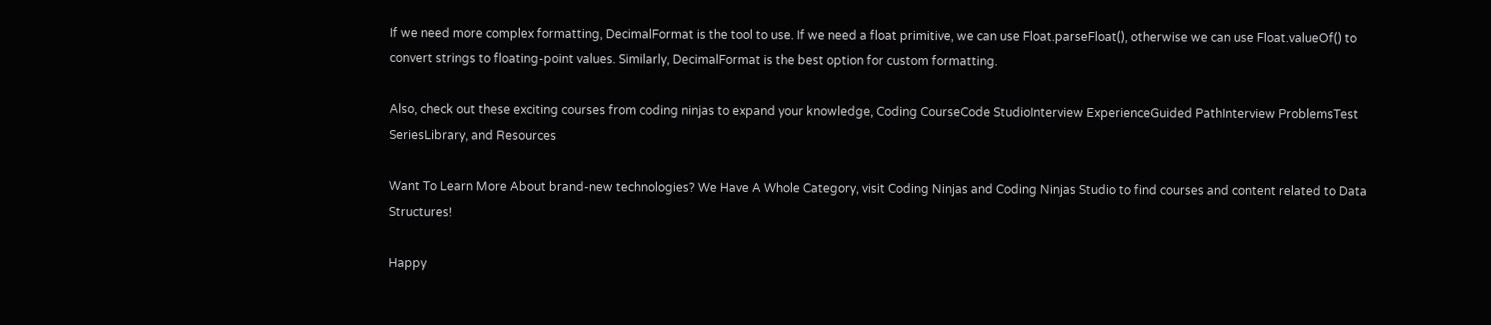If we need more complex formatting, DecimalFormat is the tool to use. If we need a float primitive, we can use Float.parseFloat(), otherwise we can use Float.valueOf() to convert strings to floating-point values. Similarly, DecimalFormat is the best option for custom formatting.

Also, check out these exciting courses from coding ninjas to expand your knowledge, Coding CourseCode StudioInterview ExperienceGuided PathInterview ProblemsTest SeriesLibrary, and Resources

Want To Learn More About brand-new technologies? We Have A Whole Category, visit Coding Ninjas and Coding Ninjas Studio to find courses and content related to Data Structures!

Happy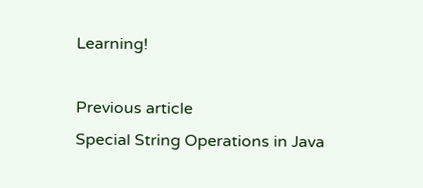Learning!

Previous article
Special String Operations in Java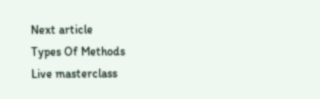Next article
Types Of Methods
Live masterclass